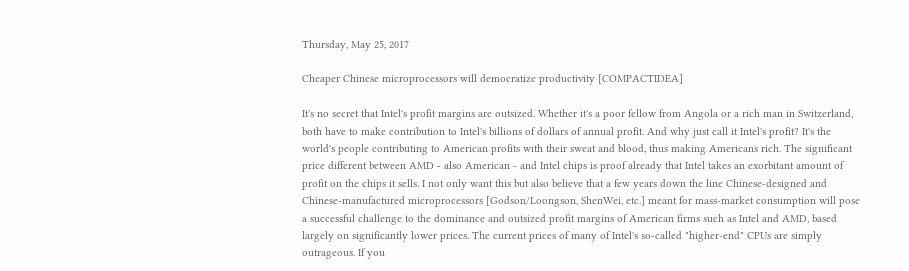Thursday, May 25, 2017

Cheaper Chinese microprocessors will democratize productivity [COMPACTIDEA]

It's no secret that Intel's profit margins are outsized. Whether it's a poor fellow from Angola or a rich man in Switzerland, both have to make contribution to Intel's billions of dollars of annual profit. And why just call it Intel's profit? It's the world's people contributing to American profits with their sweat and blood, thus making Americans rich. The significant price different between AMD - also American - and Intel chips is proof already that Intel takes an exorbitant amount of profit on the chips it sells. I not only want this but also believe that a few years down the line Chinese-designed and Chinese-manufactured microprocessors [Godson/Loongson, ShenWei, etc.] meant for mass-market consumption will pose a successful challenge to the dominance and outsized profit margins of American firms such as Intel and AMD, based largely on significantly lower prices. The current prices of many of Intel's so-called "higher-end" CPUs are simply outrageous. If you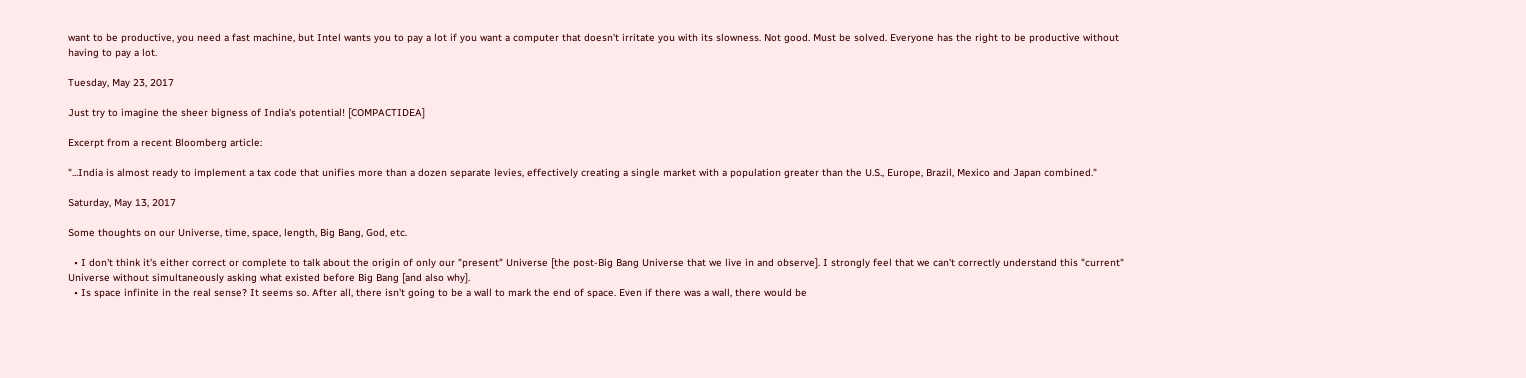want to be productive, you need a fast machine, but Intel wants you to pay a lot if you want a computer that doesn't irritate you with its slowness. Not good. Must be solved. Everyone has the right to be productive without having to pay a lot.

Tuesday, May 23, 2017

Just try to imagine the sheer bigness of India's potential! [COMPACTIDEA]

Excerpt from a recent Bloomberg article:

"...India is almost ready to implement a tax code that unifies more than a dozen separate levies, effectively creating a single market with a population greater than the U.S., Europe, Brazil, Mexico and Japan combined."

Saturday, May 13, 2017

Some thoughts on our Universe, time, space, length, Big Bang, God, etc.

  • I don't think it's either correct or complete to talk about the origin of only our "present" Universe [the post-Big Bang Universe that we live in and observe]. I strongly feel that we can't correctly understand this "current" Universe without simultaneously asking what existed before Big Bang [and also why].
  • Is space infinite in the real sense? It seems so. After all, there isn't going to be a wall to mark the end of space. Even if there was a wall, there would be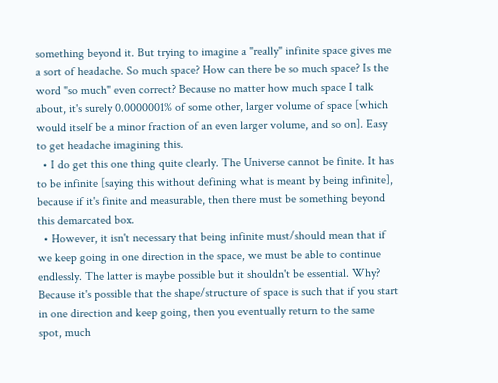something beyond it. But trying to imagine a "really" infinite space gives me a sort of headache. So much space? How can there be so much space? Is the word "so much" even correct? Because no matter how much space I talk about, it's surely 0.0000001% of some other, larger volume of space [which would itself be a minor fraction of an even larger volume, and so on]. Easy to get headache imagining this.
  • I do get this one thing quite clearly. The Universe cannot be finite. It has to be infinite [saying this without defining what is meant by being infinite], because if it's finite and measurable, then there must be something beyond this demarcated box.
  • However, it isn't necessary that being infinite must/should mean that if we keep going in one direction in the space, we must be able to continue endlessly. The latter is maybe possible but it shouldn't be essential. Why? Because it's possible that the shape/structure of space is such that if you start in one direction and keep going, then you eventually return to the same spot, much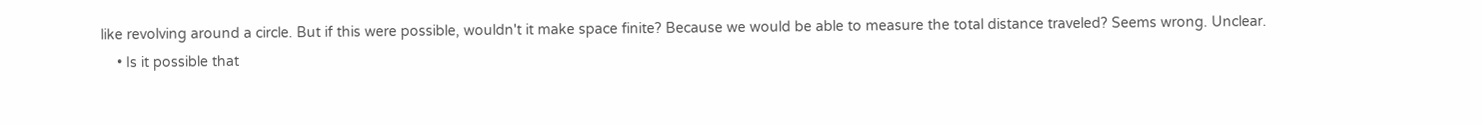like revolving around a circle. But if this were possible, wouldn't it make space finite? Because we would be able to measure the total distance traveled? Seems wrong. Unclear.
    • Is it possible that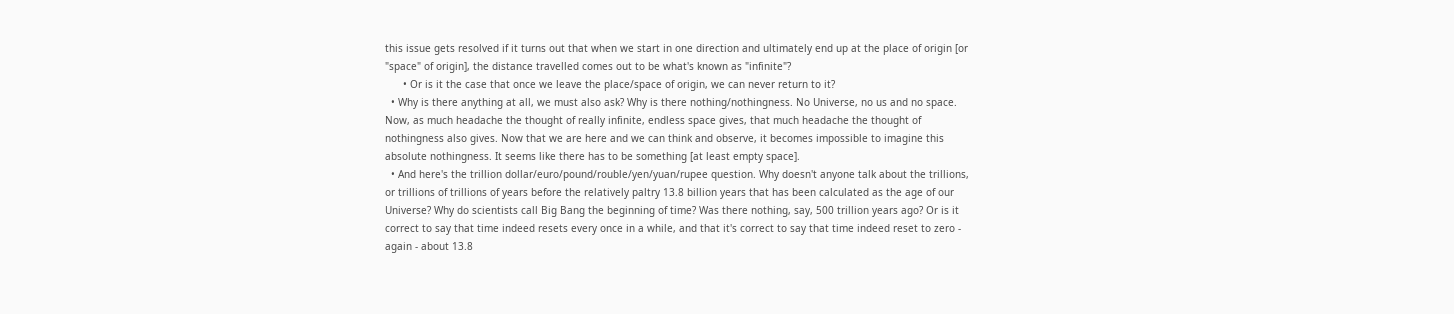this issue gets resolved if it turns out that when we start in one direction and ultimately end up at the place of origin [or "space" of origin], the distance travelled comes out to be what's known as "infinite"?
      • Or is it the case that once we leave the place/space of origin, we can never return to it?
  • Why is there anything at all, we must also ask? Why is there nothing/nothingness. No Universe, no us and no space. Now, as much headache the thought of really infinite, endless space gives, that much headache the thought of nothingness also gives. Now that we are here and we can think and observe, it becomes impossible to imagine this absolute nothingness. It seems like there has to be something [at least empty space].
  • And here's the trillion dollar/euro/pound/rouble/yen/yuan/rupee question. Why doesn't anyone talk about the trillions, or trillions of trillions of years before the relatively paltry 13.8 billion years that has been calculated as the age of our Universe? Why do scientists call Big Bang the beginning of time? Was there nothing, say, 500 trillion years ago? Or is it correct to say that time indeed resets every once in a while, and that it's correct to say that time indeed reset to zero - again - about 13.8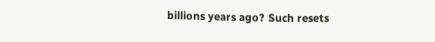billions years ago? Such resets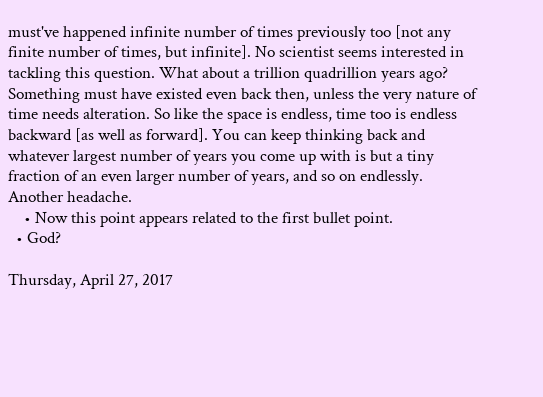must've happened infinite number of times previously too [not any finite number of times, but infinite]. No scientist seems interested in tackling this question. What about a trillion quadrillion years ago? Something must have existed even back then, unless the very nature of time needs alteration. So like the space is endless, time too is endless backward [as well as forward]. You can keep thinking back and whatever largest number of years you come up with is but a tiny fraction of an even larger number of years, and so on endlessly. Another headache.
    • Now this point appears related to the first bullet point.
  • God?

Thursday, April 27, 2017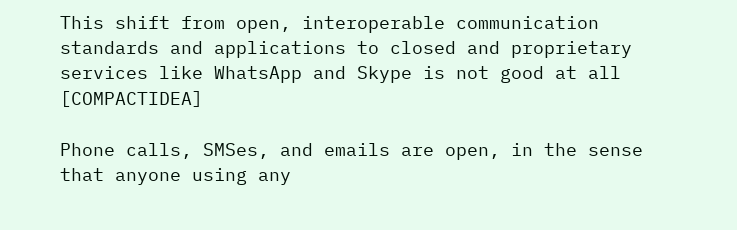This shift from open, interoperable communication standards and applications to closed and proprietary services like WhatsApp and Skype is not good at all [COMPACTIDEA]

Phone calls, SMSes, and emails are open, in the sense that anyone using any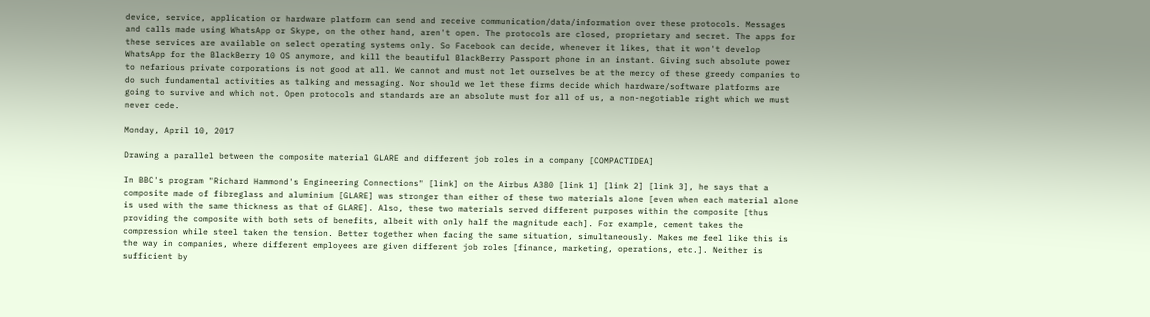device, service, application or hardware platform can send and receive communication/data/information over these protocols. Messages and calls made using WhatsApp or Skype, on the other hand, aren't open. The protocols are closed, proprietary and secret. The apps for these services are available on select operating systems only. So Facebook can decide, whenever it likes, that it won't develop WhatsApp for the BlackBerry 10 OS anymore, and kill the beautiful BlackBerry Passport phone in an instant. Giving such absolute power to nefarious private corporations is not good at all. We cannot and must not let ourselves be at the mercy of these greedy companies to do such fundamental activities as talking and messaging. Nor should we let these firms decide which hardware/software platforms are going to survive and which not. Open protocols and standards are an absolute must for all of us, a non-negotiable right which we must never cede.

Monday, April 10, 2017

Drawing a parallel between the composite material GLARE and different job roles in a company [COMPACTIDEA]

In BBC's program "Richard Hammond's Engineering Connections" [link] on the Airbus A380 [link 1] [link 2] [link 3], he says that a composite made of fibreglass and aluminium [GLARE] was stronger than either of these two materials alone [even when each material alone is used with the same thickness as that of GLARE]. Also, these two materials served different purposes within the composite [thus providing the composite with both sets of benefits, albeit with only half the magnitude each]. For example, cement takes the compression while steel taken the tension. Better together when facing the same situation, simultaneously. Makes me feel like this is the way in companies, where different employees are given different job roles [finance, marketing, operations, etc.]. Neither is sufficient by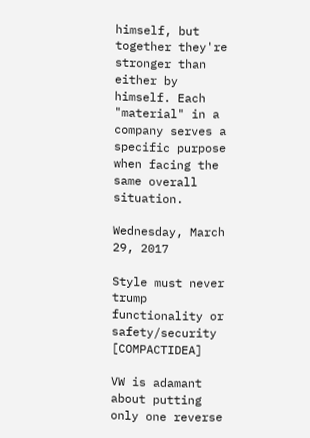himself, but together they're stronger than either by himself. Each "material" in a company serves a specific purpose when facing the same overall situation.

Wednesday, March 29, 2017

Style must never trump functionality or safety/security [COMPACTIDEA]

VW is adamant about putting only one reverse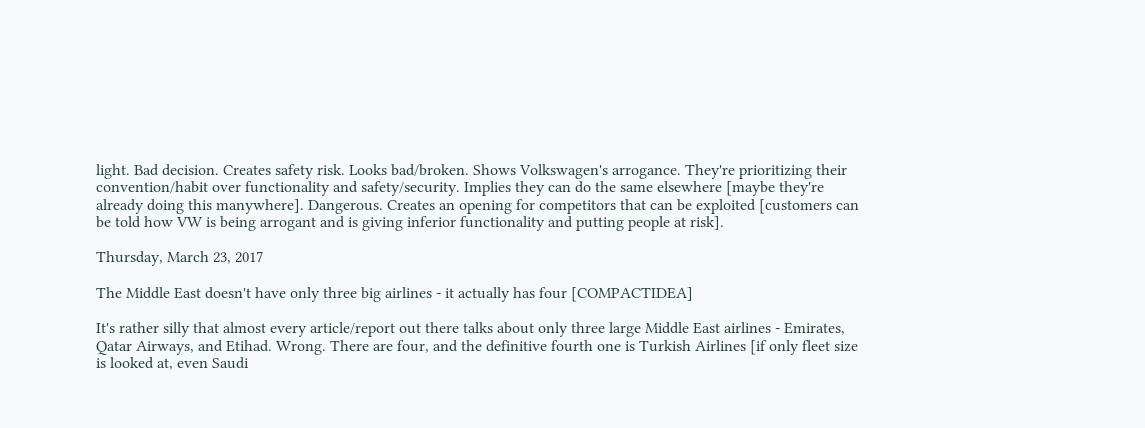light. Bad decision. Creates safety risk. Looks bad/broken. Shows Volkswagen's arrogance. They're prioritizing their convention/habit over functionality and safety/security. Implies they can do the same elsewhere [maybe they're already doing this manywhere]. Dangerous. Creates an opening for competitors that can be exploited [customers can be told how VW is being arrogant and is giving inferior functionality and putting people at risk].

Thursday, March 23, 2017

The Middle East doesn't have only three big airlines - it actually has four [COMPACTIDEA]

It's rather silly that almost every article/report out there talks about only three large Middle East airlines - Emirates, Qatar Airways, and Etihad. Wrong. There are four, and the definitive fourth one is Turkish Airlines [if only fleet size is looked at, even Saudi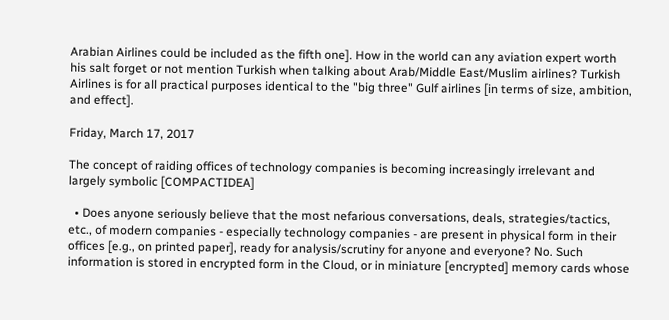Arabian Airlines could be included as the fifth one]. How in the world can any aviation expert worth his salt forget or not mention Turkish when talking about Arab/Middle East/Muslim airlines? Turkish Airlines is for all practical purposes identical to the "big three" Gulf airlines [in terms of size, ambition, and effect].

Friday, March 17, 2017

The concept of raiding offices of technology companies is becoming increasingly irrelevant and largely symbolic [COMPACTIDEA]

  • Does anyone seriously believe that the most nefarious conversations, deals, strategies/tactics, etc., of modern companies - especially technology companies - are present in physical form in their offices [e.g., on printed paper], ready for analysis/scrutiny for anyone and everyone? No. Such information is stored in encrypted form in the Cloud, or in miniature [encrypted] memory cards whose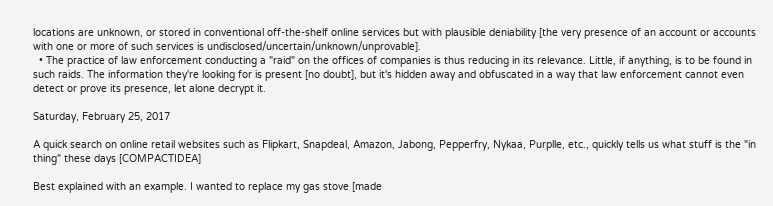locations are unknown, or stored in conventional off-the-shelf online services but with plausible deniability [the very presence of an account or accounts with one or more of such services is undisclosed/uncertain/unknown/unprovable].
  • The practice of law enforcement conducting a "raid" on the offices of companies is thus reducing in its relevance. Little, if anything, is to be found in such raids. The information they're looking for is present [no doubt], but it's hidden away and obfuscated in a way that law enforcement cannot even detect or prove its presence, let alone decrypt it.

Saturday, February 25, 2017

A quick search on online retail websites such as Flipkart, Snapdeal, Amazon, Jabong, Pepperfry, Nykaa, Purplle, etc., quickly tells us what stuff is the "in thing" these days [COMPACTIDEA]

Best explained with an example. I wanted to replace my gas stove [made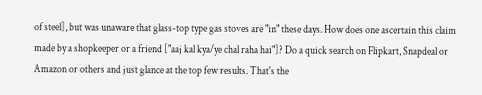of steel], but was unaware that glass-top type gas stoves are "in" these days. How does one ascertain this claim made by a shopkeeper or a friend ["aaj kal kya/ye chal raha hai"]? Do a quick search on Flipkart, Snapdeal or Amazon or others and just glance at the top few results. That's the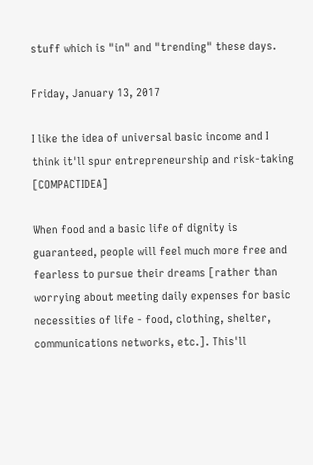stuff which is "in" and "trending" these days.

Friday, January 13, 2017

I like the idea of universal basic income and I think it'll spur entrepreneurship and risk-taking [COMPACTIDEA]

When food and a basic life of dignity is guaranteed, people will feel much more free and fearless to pursue their dreams [rather than worrying about meeting daily expenses for basic necessities of life - food, clothing, shelter, communications networks, etc.]. This'll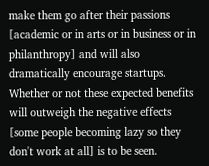make them go after their passions [academic or in arts or in business or in philanthropy] and will also dramatically encourage startups. Whether or not these expected benefits will outweigh the negative effects [some people becoming lazy so they don't work at all] is to be seen.